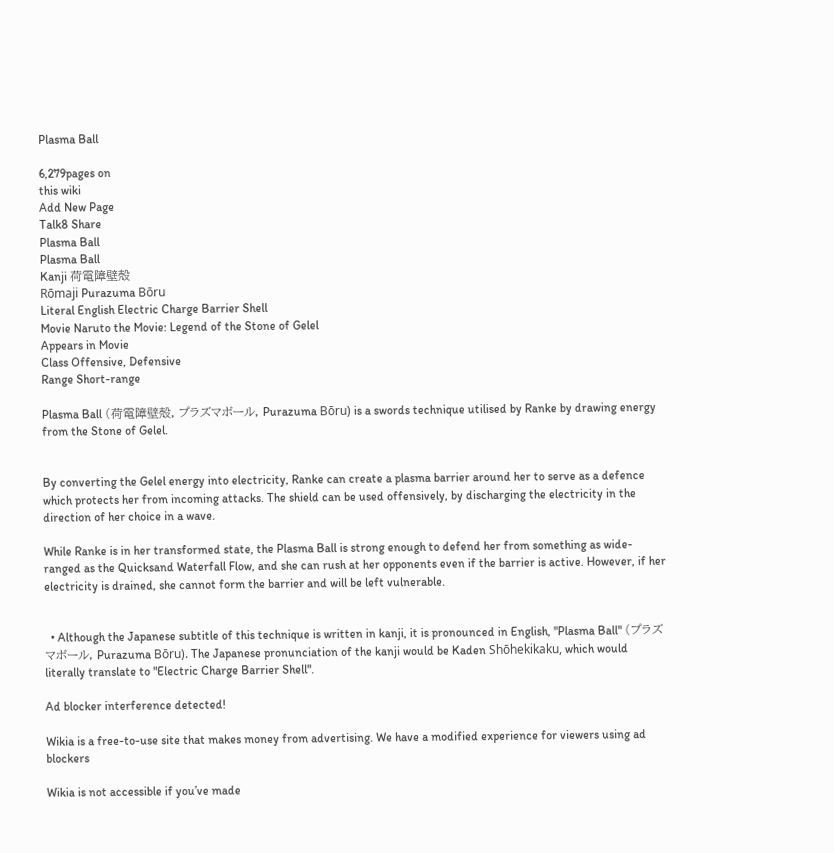Plasma Ball

6,279pages on
this wiki
Add New Page
Talk8 Share
Plasma Ball
Plasma Ball
Kanji 荷電障壁殻
Rōmaji Purazuma Bōru
Literal English Electric Charge Barrier Shell
Movie Naruto the Movie: Legend of the Stone of Gelel
Appears in Movie
Class Offensive, Defensive
Range Short-range

Plasma Ball (荷電障壁殻, プラズマボール, Purazuma Bōru) is a swords technique utilised by Ranke by drawing energy from the Stone of Gelel.


By converting the Gelel energy into electricity, Ranke can create a plasma barrier around her to serve as a defence which protects her from incoming attacks. The shield can be used offensively, by discharging the electricity in the direction of her choice in a wave.

While Ranke is in her transformed state, the Plasma Ball is strong enough to defend her from something as wide-ranged as the Quicksand Waterfall Flow, and she can rush at her opponents even if the barrier is active. However, if her electricity is drained, she cannot form the barrier and will be left vulnerable.


  • Although the Japanese subtitle of this technique is written in kanji, it is pronounced in English, "Plasma Ball" (プラズマボール, Purazuma Bōru). The Japanese pronunciation of the kanji would be Kaden Shōhekikaku, which would literally translate to "Electric Charge Barrier Shell".

Ad blocker interference detected!

Wikia is a free-to-use site that makes money from advertising. We have a modified experience for viewers using ad blockers

Wikia is not accessible if you’ve made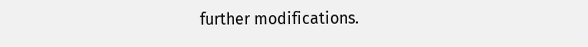further modifications.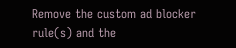Remove the custom ad blocker rule(s) and the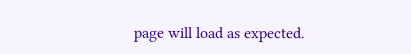page will load as expected.